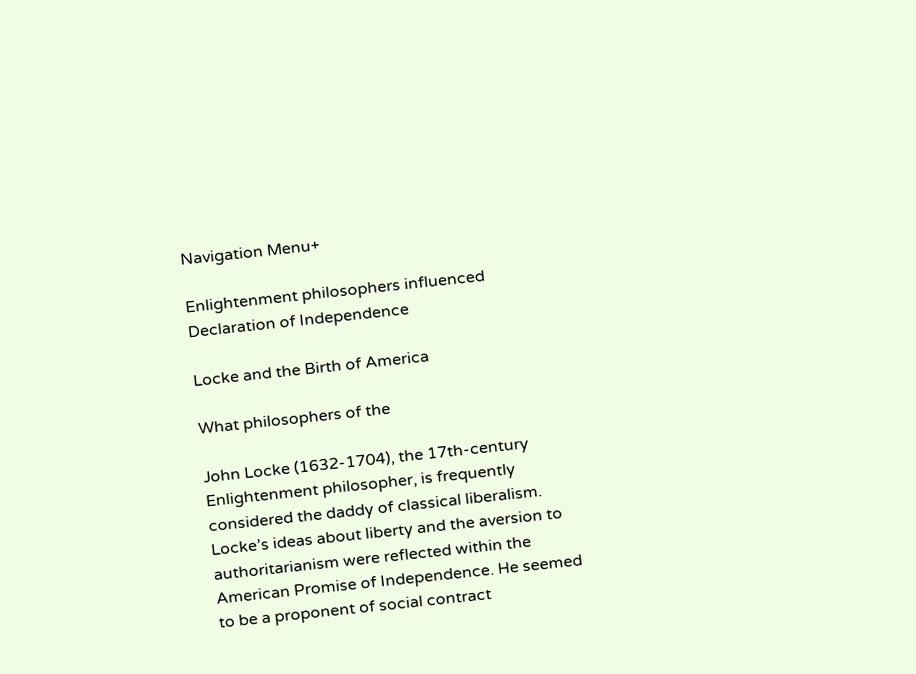Navigation Menu+

Enlightenment philosophers influenced Declaration of Independence

Locke and the Birth of America

What philosophers of the

John Locke (1632-1704), the 17th-century Enlightenment philosopher, is frequently considered the daddy of classical liberalism. Locke’s ideas about liberty and the aversion to authoritarianism were reflected within the American Promise of Independence. He seemed to be a proponent of social contract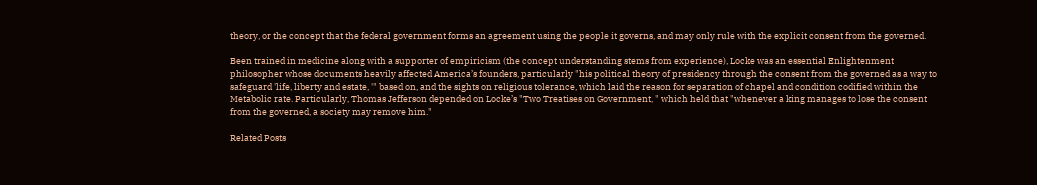theory, or the concept that the federal government forms an agreement using the people it governs, and may only rule with the explicit consent from the governed.

Been trained in medicine along with a supporter of empiricism (the concept understanding stems from experience), Locke was an essential Enlightenment philosopher whose documents heavily affected America’s founders, particularly "his political theory of presidency through the consent from the governed as a way to safeguard 'life, liberty and estate, '" based on, and the sights on religious tolerance, which laid the reason for separation of chapel and condition codified within the Metabolic rate. Particularly, Thomas Jefferson depended on Locke’s "Two Treatises on Government, " which held that "whenever a king manages to lose the consent from the governed, a society may remove him."

Related Posts